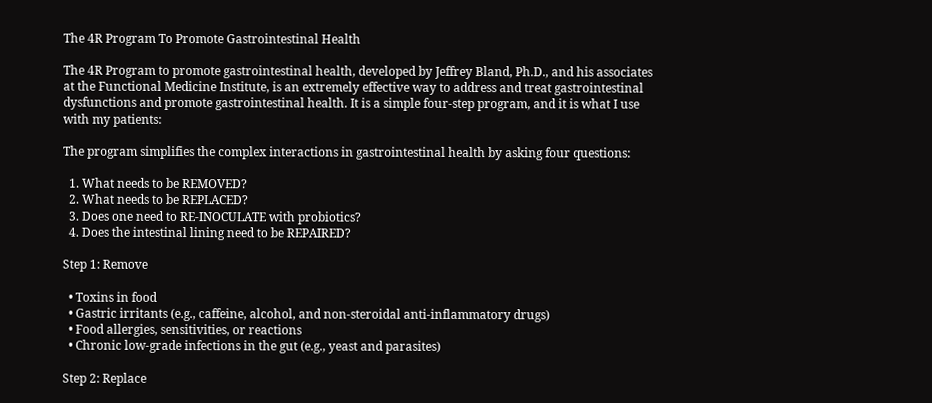The 4R Program To Promote Gastrointestinal Health

The 4R Program to promote gastrointestinal health, developed by Jeffrey Bland, Ph.D., and his associates at the Functional Medicine Institute, is an extremely effective way to address and treat gastrointestinal dysfunctions and promote gastrointestinal health. It is a simple four-step program, and it is what I use with my patients:

The program simplifies the complex interactions in gastrointestinal health by asking four questions:

  1. What needs to be REMOVED?
  2. What needs to be REPLACED?
  3. Does one need to RE-INOCULATE with probiotics?
  4. Does the intestinal lining need to be REPAIRED?

Step 1: Remove

  • Toxins in food
  • Gastric irritants (e.g., caffeine, alcohol, and non-steroidal anti-inflammatory drugs)
  • Food allergies, sensitivities, or reactions
  • Chronic low-grade infections in the gut (e.g., yeast and parasites)

Step 2: Replace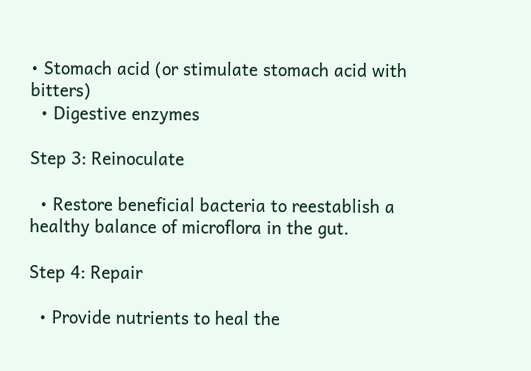• Stomach acid (or stimulate stomach acid with bitters)
  • Digestive enzymes

Step 3: Reinoculate

  • Restore beneficial bacteria to reestablish a healthy balance of microflora in the gut.

Step 4: Repair

  • Provide nutrients to heal the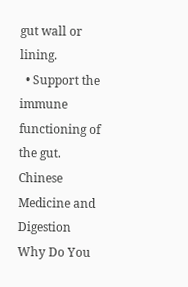gut wall or lining.
  • Support the immune functioning of the gut.
Chinese Medicine and Digestion
Why Do You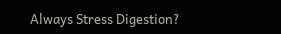Always Stress Digestion?